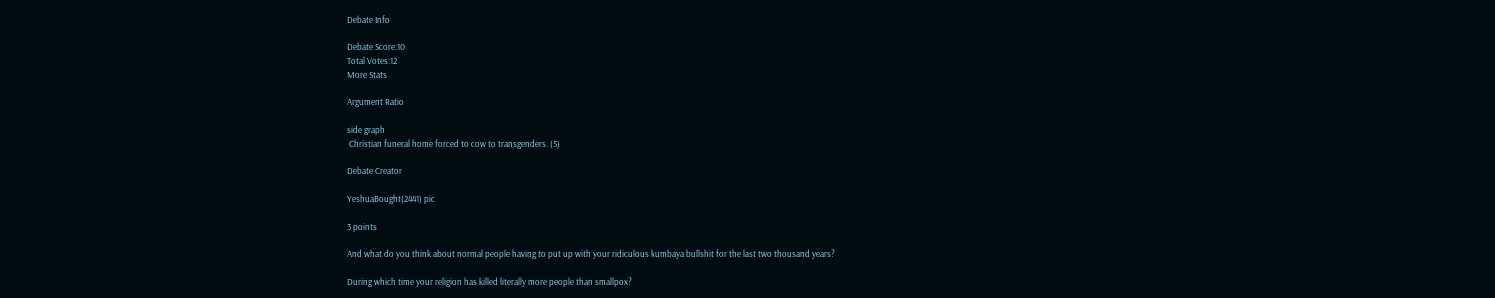Debate Info

Debate Score:10
Total Votes:12
More Stats

Argument Ratio

side graph
 Christian funeral home forced to cow to transgenders. (5)

Debate Creator

YeshuaBought(2441) pic

3 points

And what do you think about normal people having to put up with your ridiculous kumbaya bullshit for the last two thousand years?

During which time your religion has killed literally more people than smallpox?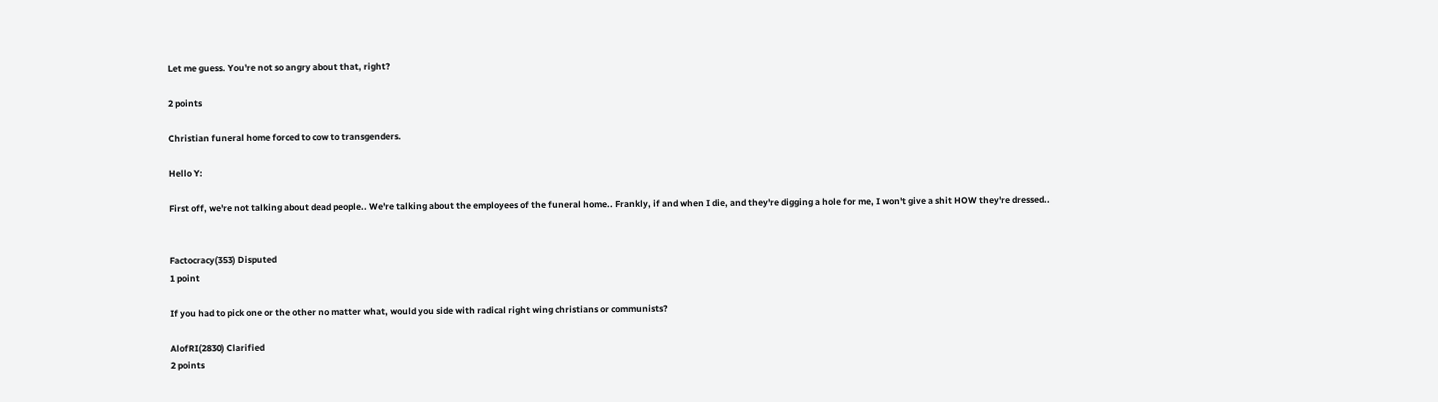Let me guess. You're not so angry about that, right?

2 points

Christian funeral home forced to cow to transgenders.

Hello Y:

First off, we're not talking about dead people.. We're talking about the employees of the funeral home.. Frankly, if and when I die, and they're digging a hole for me, I won't give a shit HOW they're dressed..


Factocracy(353) Disputed
1 point

If you had to pick one or the other no matter what, would you side with radical right wing christians or communists?

AlofRI(2830) Clarified
2 points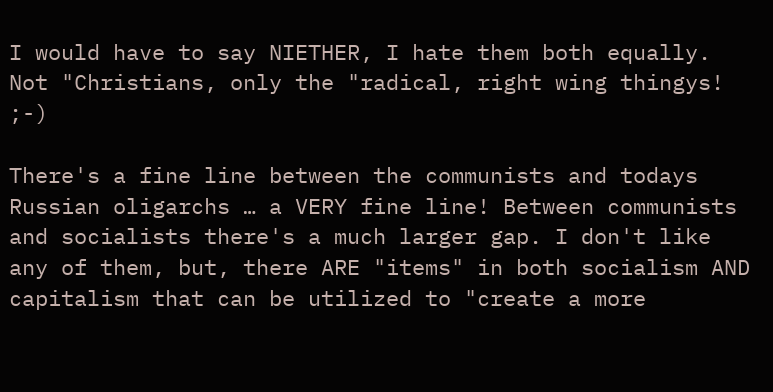I would have to say NIETHER, I hate them both equally. Not "Christians, only the "radical, right wing thingys! ;-)

There's a fine line between the communists and todays Russian oligarchs … a VERY fine line! Between communists and socialists there's a much larger gap. I don't like any of them, but, there ARE "items" in both socialism AND capitalism that can be utilized to "create a more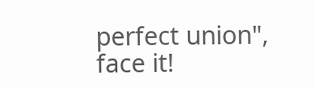perfect union", face it!